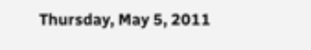Thursday, May 5, 2011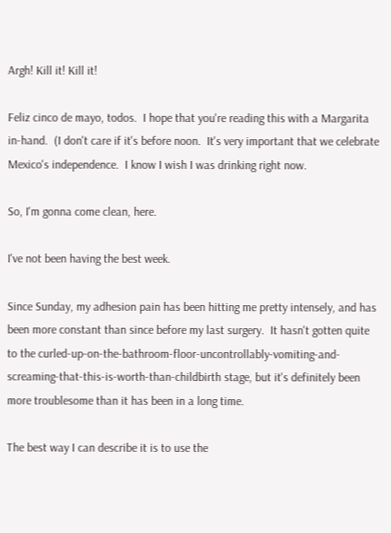Argh! Kill it! Kill it!

Feliz cinco de mayo, todos.  I hope that you're reading this with a Margarita in-hand.  (I don't care if it's before noon.  It's very important that we celebrate Mexico's independence.  I know I wish I was drinking right now.

So, I'm gonna come clean, here.

I've not been having the best week.

Since Sunday, my adhesion pain has been hitting me pretty intensely, and has been more constant than since before my last surgery.  It hasn't gotten quite to the curled-up-on-the-bathroom-floor-uncontrollably-vomiting-and-screaming-that-this-is-worth-than-childbirth stage, but it's definitely been more troublesome than it has been in a long time.

The best way I can describe it is to use the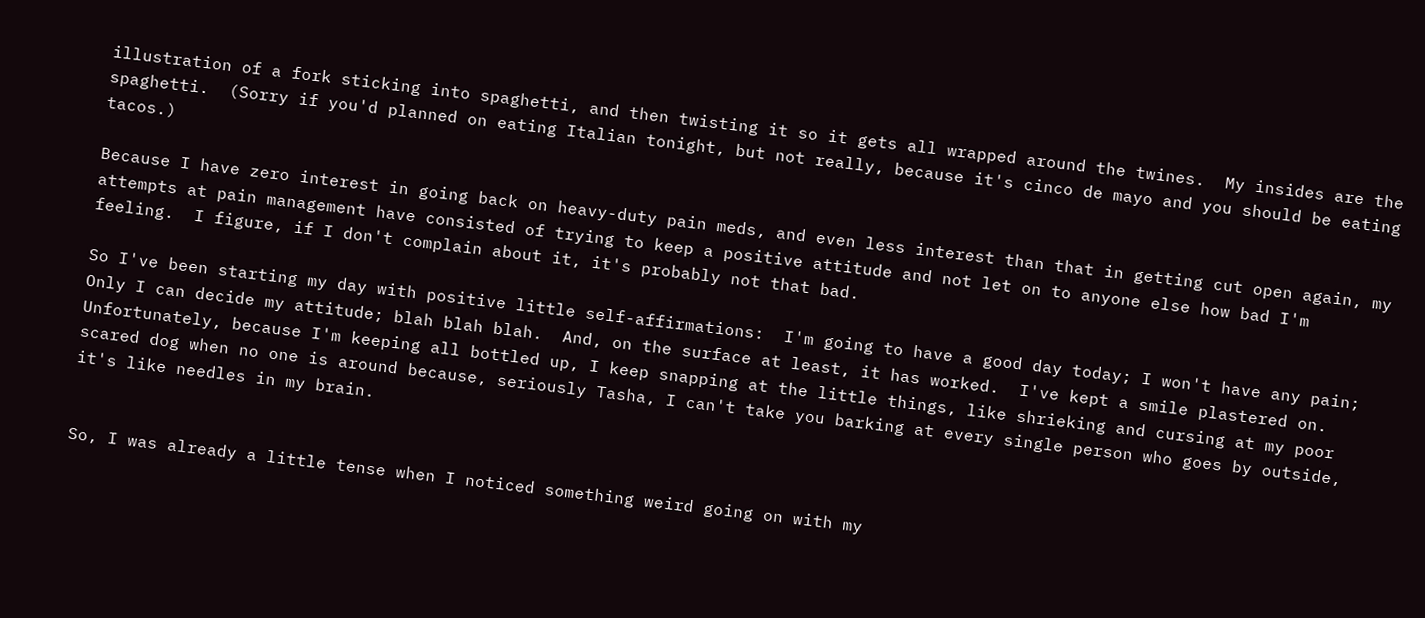illustration of a fork sticking into spaghetti, and then twisting it so it gets all wrapped around the twines.  My insides are the spaghetti.  (Sorry if you'd planned on eating Italian tonight, but not really, because it's cinco de mayo and you should be eating tacos.)

Because I have zero interest in going back on heavy-duty pain meds, and even less interest than that in getting cut open again, my attempts at pain management have consisted of trying to keep a positive attitude and not let on to anyone else how bad I'm feeling.  I figure, if I don't complain about it, it's probably not that bad.

So I've been starting my day with positive little self-affirmations:  I'm going to have a good day today; I won't have any pain; Only I can decide my attitude; blah blah blah.  And, on the surface at least, it has worked.  I've kept a smile plastered on.  Unfortunately, because I'm keeping all bottled up, I keep snapping at the little things, like shrieking and cursing at my poor scared dog when no one is around because, seriously Tasha, I can't take you barking at every single person who goes by outside, it's like needles in my brain.


So, I was already a little tense when I noticed something weird going on with my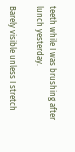teeth while I was brushing after lunch yesterday.

Barely visible unless I stretch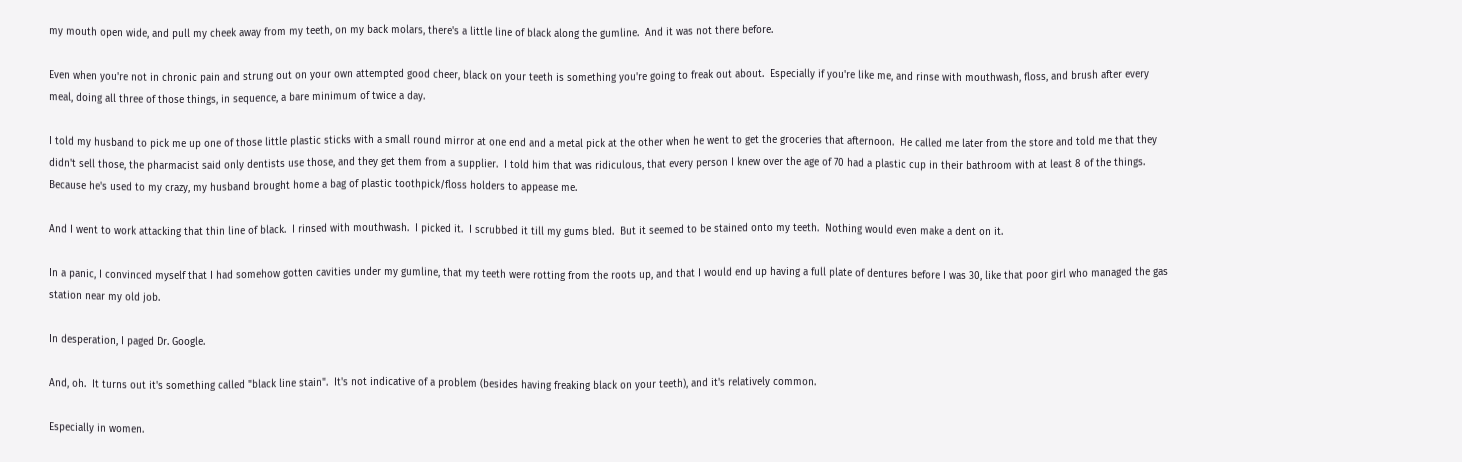my mouth open wide, and pull my cheek away from my teeth, on my back molars, there's a little line of black along the gumline.  And it was not there before.

Even when you're not in chronic pain and strung out on your own attempted good cheer, black on your teeth is something you're going to freak out about.  Especially if you're like me, and rinse with mouthwash, floss, and brush after every meal, doing all three of those things, in sequence, a bare minimum of twice a day.

I told my husband to pick me up one of those little plastic sticks with a small round mirror at one end and a metal pick at the other when he went to get the groceries that afternoon.  He called me later from the store and told me that they didn't sell those, the pharmacist said only dentists use those, and they get them from a supplier.  I told him that was ridiculous, that every person I knew over the age of 70 had a plastic cup in their bathroom with at least 8 of the things.  Because he's used to my crazy, my husband brought home a bag of plastic toothpick/floss holders to appease me.

And I went to work attacking that thin line of black.  I rinsed with mouthwash.  I picked it.  I scrubbed it till my gums bled.  But it seemed to be stained onto my teeth.  Nothing would even make a dent on it.

In a panic, I convinced myself that I had somehow gotten cavities under my gumline, that my teeth were rotting from the roots up, and that I would end up having a full plate of dentures before I was 30, like that poor girl who managed the gas station near my old job.

In desperation, I paged Dr. Google.

And, oh.  It turns out it's something called "black line stain".  It's not indicative of a problem (besides having freaking black on your teeth), and it's relatively common.

Especially in women.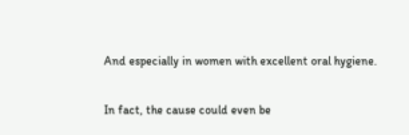And especially in women with excellent oral hygiene.

In fact, the cause could even be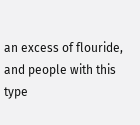an excess of flouride, and people with this type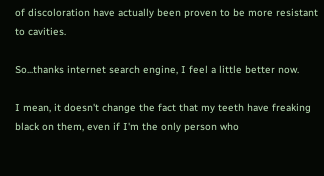of discoloration have actually been proven to be more resistant to cavities.

So...thanks internet search engine, I feel a little better now.

I mean, it doesn't change the fact that my teeth have freaking black on them, even if I'm the only person who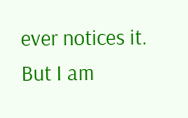ever notices it.  But I am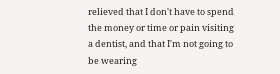relieved that I don't have to spend the money or time or pain visiting a dentist, and that I'm not going to be wearing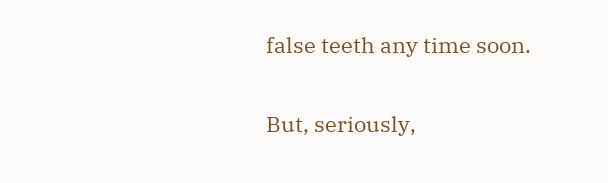false teeth any time soon.

But, seriously,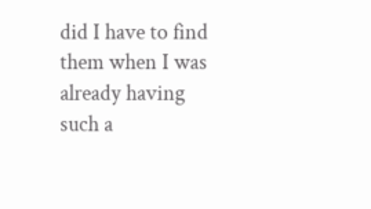did I have to find them when I was already having such a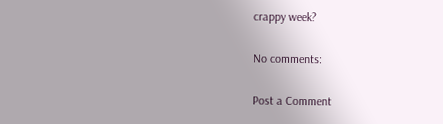crappy week?

No comments:

Post a Comment